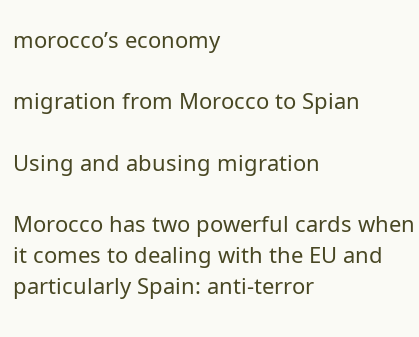morocco’s economy

migration from Morocco to Spian

Using and abusing migration

Morocco has two powerful cards when it comes to dealing with the EU and particularly Spain: anti-terror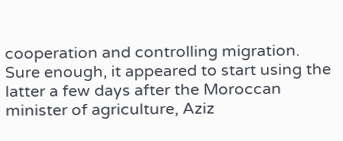cooperation and controlling migration. Sure enough, it appeared to start using the latter a few days after the Moroccan minister of agriculture, Aziz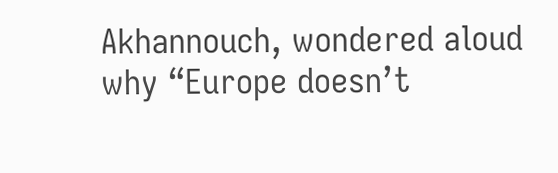Akhannouch, wondered aloud why “Europe doesn’t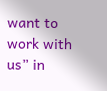want to work with us” in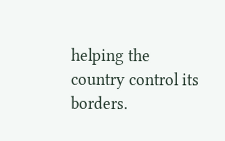helping the country control its borders.